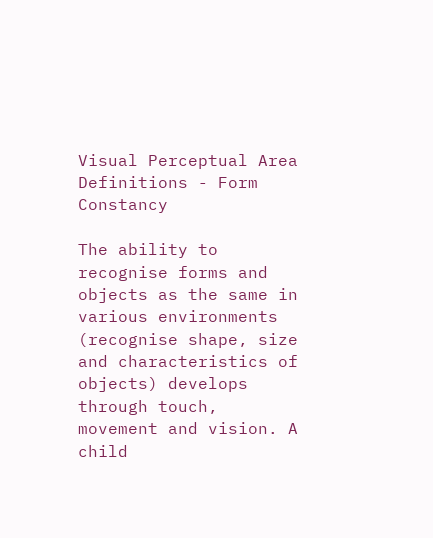Visual Perceptual Area Definitions - Form Constancy

The ability to recognise forms and objects as the same in various environments (recognise shape, size and characteristics of objects) develops through touch, movement and vision. A child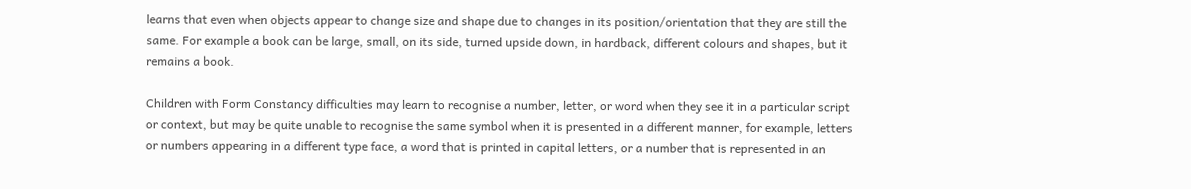learns that even when objects appear to change size and shape due to changes in its position/orientation that they are still the same. For example a book can be large, small, on its side, turned upside down, in hardback, different colours and shapes, but it remains a book.

Children with Form Constancy difficulties may learn to recognise a number, letter, or word when they see it in a particular script or context, but may be quite unable to recognise the same symbol when it is presented in a different manner, for example, letters or numbers appearing in a different type face, a word that is printed in capital letters, or a number that is represented in an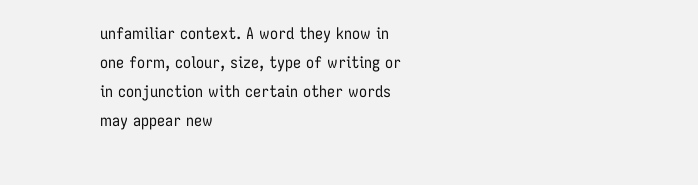unfamiliar context. A word they know in one form, colour, size, type of writing or in conjunction with certain other words may appear new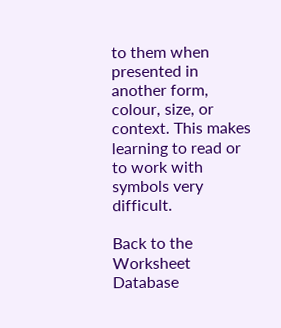to them when presented in another form, colour, size, or context. This makes learning to read or to work with symbols very difficult.

Back to the Worksheet Database